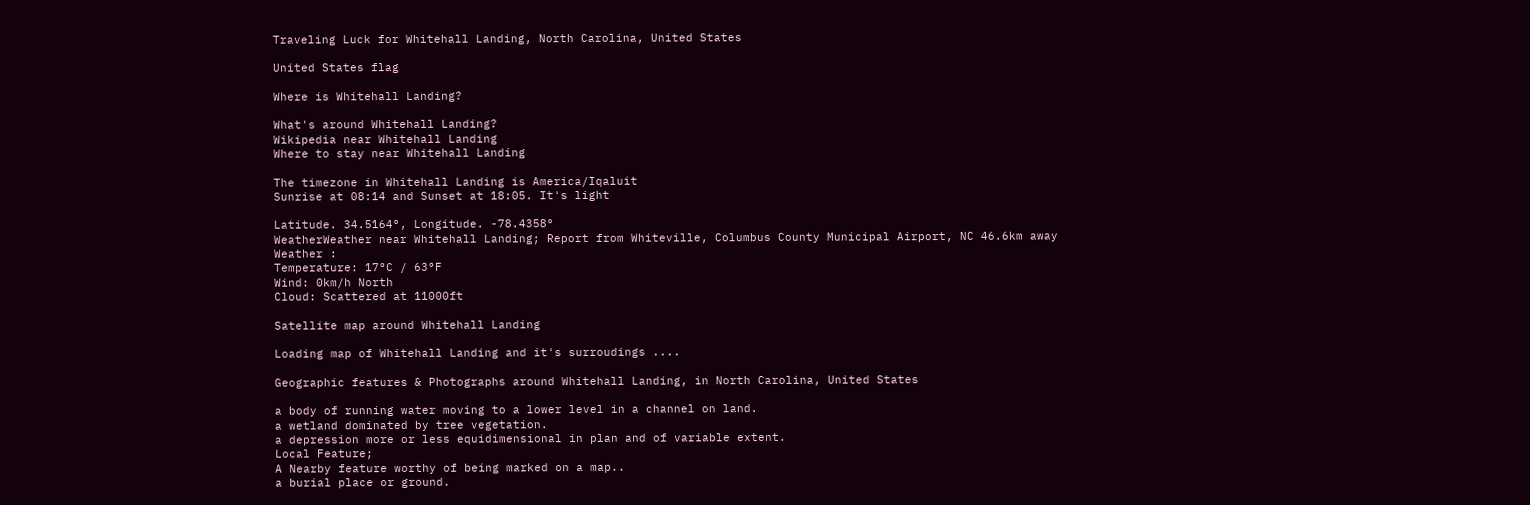Traveling Luck for Whitehall Landing, North Carolina, United States

United States flag

Where is Whitehall Landing?

What's around Whitehall Landing?
Wikipedia near Whitehall Landing
Where to stay near Whitehall Landing

The timezone in Whitehall Landing is America/Iqaluit
Sunrise at 08:14 and Sunset at 18:05. It's light

Latitude. 34.5164°, Longitude. -78.4358°
WeatherWeather near Whitehall Landing; Report from Whiteville, Columbus County Municipal Airport, NC 46.6km away
Weather :
Temperature: 17°C / 63°F
Wind: 0km/h North
Cloud: Scattered at 11000ft

Satellite map around Whitehall Landing

Loading map of Whitehall Landing and it's surroudings ....

Geographic features & Photographs around Whitehall Landing, in North Carolina, United States

a body of running water moving to a lower level in a channel on land.
a wetland dominated by tree vegetation.
a depression more or less equidimensional in plan and of variable extent.
Local Feature;
A Nearby feature worthy of being marked on a map..
a burial place or ground.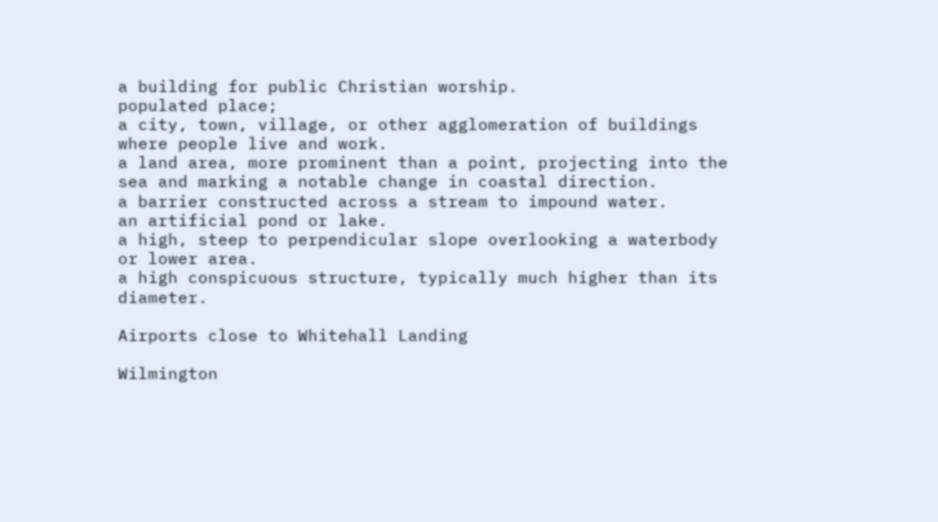a building for public Christian worship.
populated place;
a city, town, village, or other agglomeration of buildings where people live and work.
a land area, more prominent than a point, projecting into the sea and marking a notable change in coastal direction.
a barrier constructed across a stream to impound water.
an artificial pond or lake.
a high, steep to perpendicular slope overlooking a waterbody or lower area.
a high conspicuous structure, typically much higher than its diameter.

Airports close to Whitehall Landing

Wilmington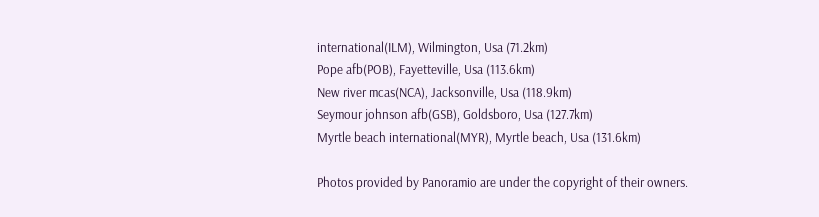international(ILM), Wilmington, Usa (71.2km)
Pope afb(POB), Fayetteville, Usa (113.6km)
New river mcas(NCA), Jacksonville, Usa (118.9km)
Seymour johnson afb(GSB), Goldsboro, Usa (127.7km)
Myrtle beach international(MYR), Myrtle beach, Usa (131.6km)

Photos provided by Panoramio are under the copyright of their owners.